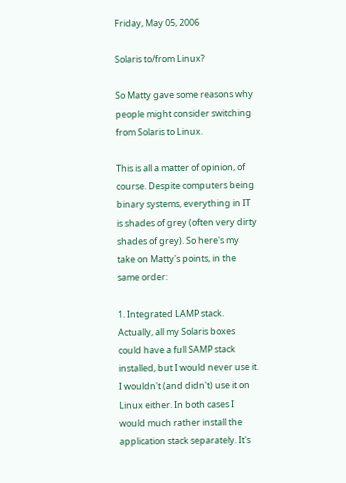Friday, May 05, 2006

Solaris to/from Linux?

So Matty gave some reasons why people might consider switching from Solaris to Linux.

This is all a matter of opinion, of course. Despite computers being binary systems, everything in IT is shades of grey (often very dirty shades of grey). So here's my take on Matty's points, in the same order:

1. Integrated LAMP stack. Actually, all my Solaris boxes could have a full SAMP stack installed, but I would never use it. I wouldn't (and didn't) use it on Linux either. In both cases I would much rather install the application stack separately. It's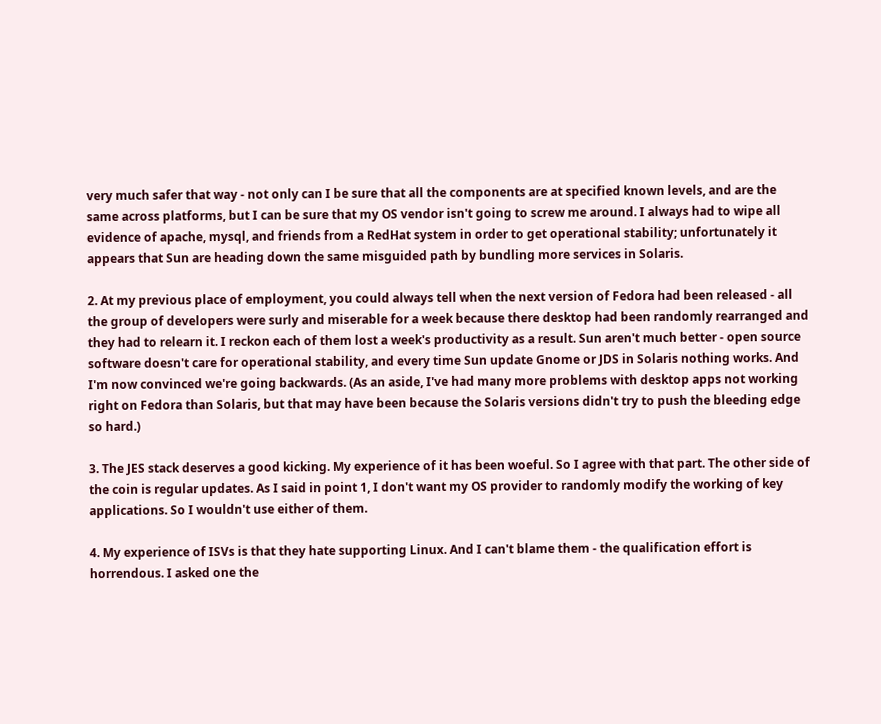very much safer that way - not only can I be sure that all the components are at specified known levels, and are the same across platforms, but I can be sure that my OS vendor isn't going to screw me around. I always had to wipe all evidence of apache, mysql, and friends from a RedHat system in order to get operational stability; unfortunately it appears that Sun are heading down the same misguided path by bundling more services in Solaris.

2. At my previous place of employment, you could always tell when the next version of Fedora had been released - all the group of developers were surly and miserable for a week because there desktop had been randomly rearranged and they had to relearn it. I reckon each of them lost a week's productivity as a result. Sun aren't much better - open source software doesn't care for operational stability, and every time Sun update Gnome or JDS in Solaris nothing works. And I'm now convinced we're going backwards. (As an aside, I've had many more problems with desktop apps not working right on Fedora than Solaris, but that may have been because the Solaris versions didn't try to push the bleeding edge so hard.)

3. The JES stack deserves a good kicking. My experience of it has been woeful. So I agree with that part. The other side of the coin is regular updates. As I said in point 1, I don't want my OS provider to randomly modify the working of key applications. So I wouldn't use either of them.

4. My experience of ISVs is that they hate supporting Linux. And I can't blame them - the qualification effort is horrendous. I asked one the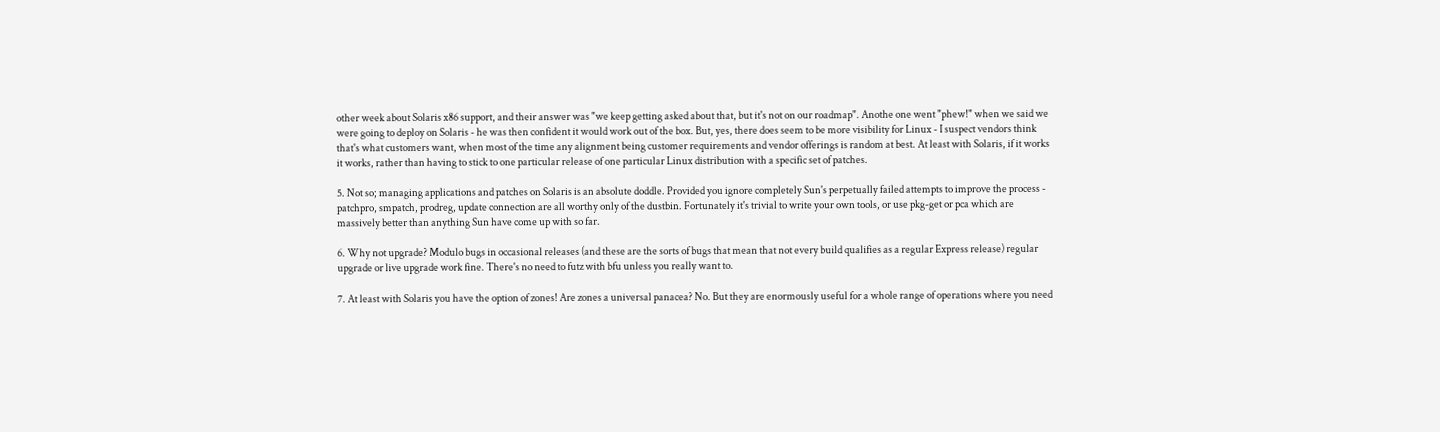other week about Solaris x86 support, and their answer was "we keep getting asked about that, but it's not on our roadmap". Anothe one went "phew!" when we said we were going to deploy on Solaris - he was then confident it would work out of the box. But, yes, there does seem to be more visibility for Linux - I suspect vendors think that's what customers want, when most of the time any alignment being customer requirements and vendor offerings is random at best. At least with Solaris, if it works it works, rather than having to stick to one particular release of one particular Linux distribution with a specific set of patches.

5. Not so; managing applications and patches on Solaris is an absolute doddle. Provided you ignore completely Sun's perpetually failed attempts to improve the process - patchpro, smpatch, prodreg, update connection are all worthy only of the dustbin. Fortunately it's trivial to write your own tools, or use pkg-get or pca which are massively better than anything Sun have come up with so far.

6. Why not upgrade? Modulo bugs in occasional releases (and these are the sorts of bugs that mean that not every build qualifies as a regular Express release) regular upgrade or live upgrade work fine. There's no need to futz with bfu unless you really want to.

7. At least with Solaris you have the option of zones! Are zones a universal panacea? No. But they are enormously useful for a whole range of operations where you need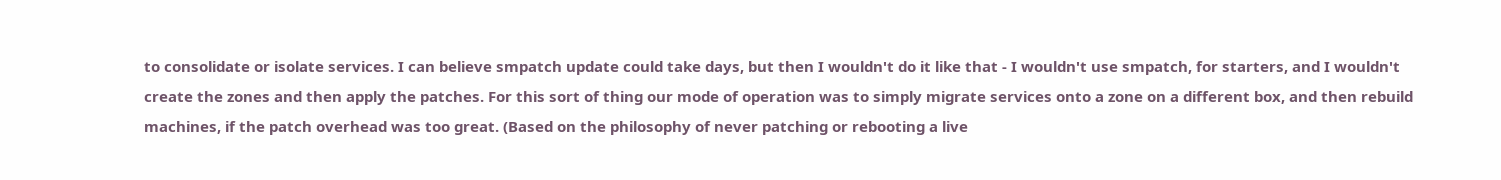to consolidate or isolate services. I can believe smpatch update could take days, but then I wouldn't do it like that - I wouldn't use smpatch, for starters, and I wouldn't create the zones and then apply the patches. For this sort of thing our mode of operation was to simply migrate services onto a zone on a different box, and then rebuild machines, if the patch overhead was too great. (Based on the philosophy of never patching or rebooting a live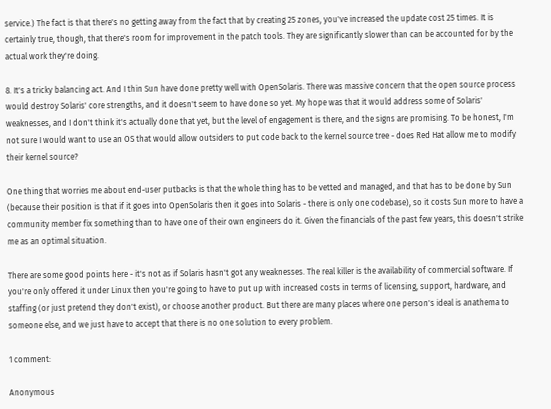service.) The fact is that there's no getting away from the fact that by creating 25 zones, you've increased the update cost 25 times. It is certainly true, though, that there's room for improvement in the patch tools. They are significantly slower than can be accounted for by the actual work they're doing.

8. It's a tricky balancing act. And I thin Sun have done pretty well with OpenSolaris. There was massive concern that the open source process would destroy Solaris' core strengths, and it doesn't seem to have done so yet. My hope was that it would address some of Solaris' weaknesses, and I don't think it's actually done that yet, but the level of engagement is there, and the signs are promising. To be honest, I'm not sure I would want to use an OS that would allow outsiders to put code back to the kernel source tree - does Red Hat allow me to modify their kernel source?

One thing that worries me about end-user putbacks is that the whole thing has to be vetted and managed, and that has to be done by Sun (because their position is that if it goes into OpenSolaris then it goes into Solaris - there is only one codebase), so it costs Sun more to have a community member fix something than to have one of their own engineers do it. Given the financials of the past few years, this doesn't strike me as an optimal situation.

There are some good points here - it's not as if Solaris hasn't got any weaknesses. The real killer is the availability of commercial software. If you're only offered it under Linux then you're going to have to put up with increased costs in terms of licensing, support, hardware, and staffing (or just pretend they don't exist), or choose another product. But there are many places where one person's ideal is anathema to someone else, and we just have to accept that there is no one solution to every problem.

1 comment:

Anonymous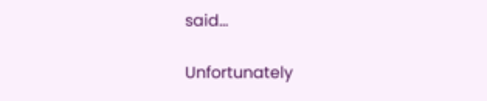said...

Unfortunately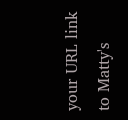your URL link to Matty's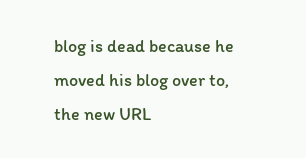blog is dead because he moved his blog over to, the new URL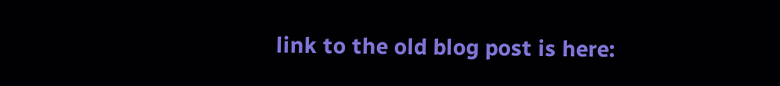link to the old blog post is here: